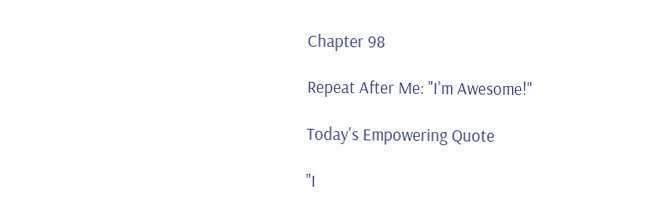Chapter 98

Repeat After Me: "I'm Awesome!"

Today's Empowering Quote

"I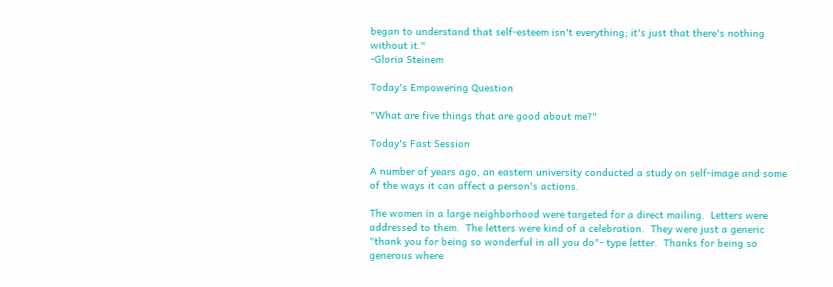began to understand that self-esteem isn't everything; it's just that there's nothing without it."
-Gloria Steinem

Today's Empowering Question

"What are five things that are good about me?"

Today's Fast Session

A number of years ago, an eastern university conducted a study on self-image and some of the ways it can affect a person's actions.

The women in a large neighborhood were targeted for a direct mailing.  Letters were addressed to them.  The letters were kind of a celebration.  They were just a generic "thank you for being so wonderful in all you do"- type letter.  Thanks for being so generous where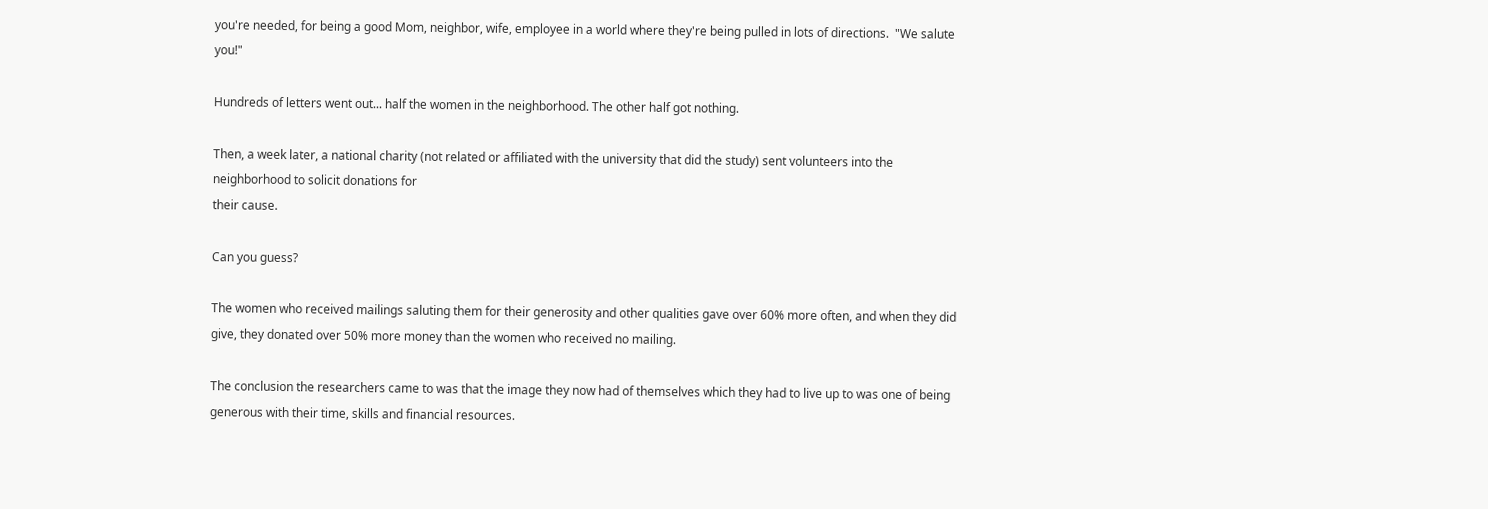you're needed, for being a good Mom, neighbor, wife, employee in a world where they're being pulled in lots of directions.  "We salute you!"

Hundreds of letters went out... half the women in the neighborhood. The other half got nothing.

Then, a week later, a national charity (not related or affiliated with the university that did the study) sent volunteers into the neighborhood to solicit donations for
their cause.

Can you guess?

The women who received mailings saluting them for their generosity and other qualities gave over 60% more often, and when they did give, they donated over 50% more money than the women who received no mailing.

The conclusion the researchers came to was that the image they now had of themselves which they had to live up to was one of being generous with their time, skills and financial resources.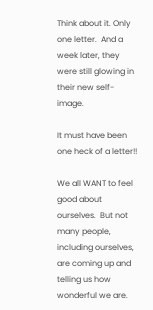Think about it. Only one letter.  And a week later, they were still glowing in their new self-image.

It must have been one heck of a letter!!

We all WANT to feel good about ourselves.  But not many people, including ourselves, are coming up and telling us how wonderful we are.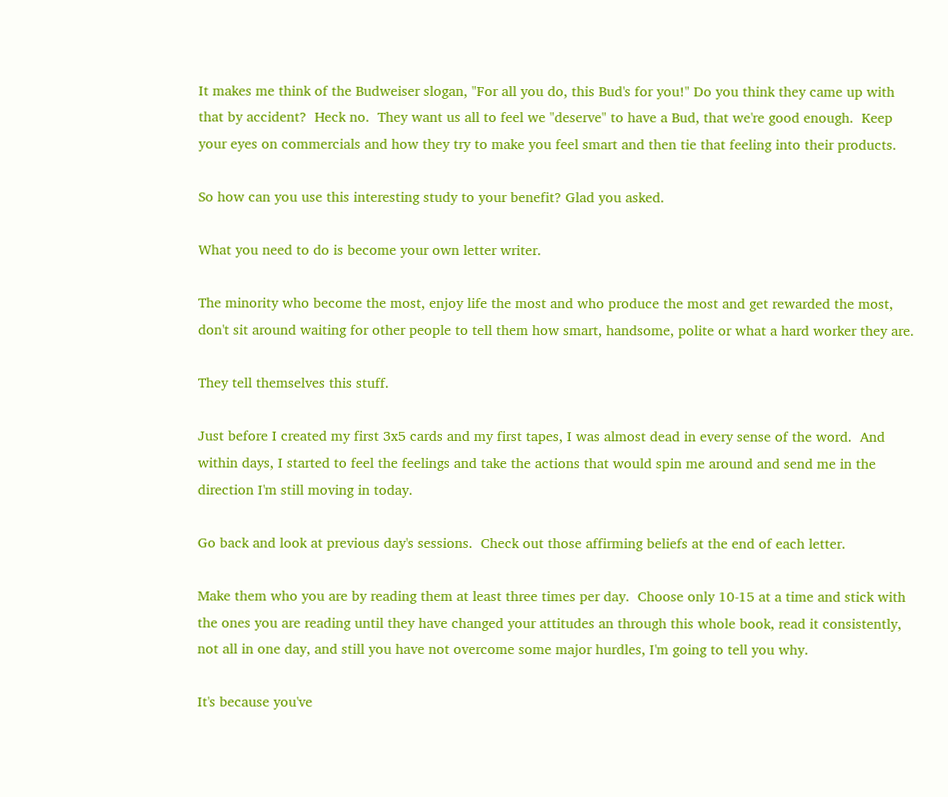It makes me think of the Budweiser slogan, "For all you do, this Bud's for you!" Do you think they came up with that by accident?  Heck no.  They want us all to feel we "deserve" to have a Bud, that we're good enough.  Keep your eyes on commercials and how they try to make you feel smart and then tie that feeling into their products.

So how can you use this interesting study to your benefit? Glad you asked.

What you need to do is become your own letter writer.

The minority who become the most, enjoy life the most and who produce the most and get rewarded the most, don't sit around waiting for other people to tell them how smart, handsome, polite or what a hard worker they are.

They tell themselves this stuff.

Just before I created my first 3x5 cards and my first tapes, I was almost dead in every sense of the word.  And within days, I started to feel the feelings and take the actions that would spin me around and send me in the direction I'm still moving in today.

Go back and look at previous day's sessions.  Check out those affirming beliefs at the end of each letter.

Make them who you are by reading them at least three times per day.  Choose only 10-15 at a time and stick with the ones you are reading until they have changed your attitudes an through this whole book, read it consistently, not all in one day, and still you have not overcome some major hurdles, I'm going to tell you why.

It's because you've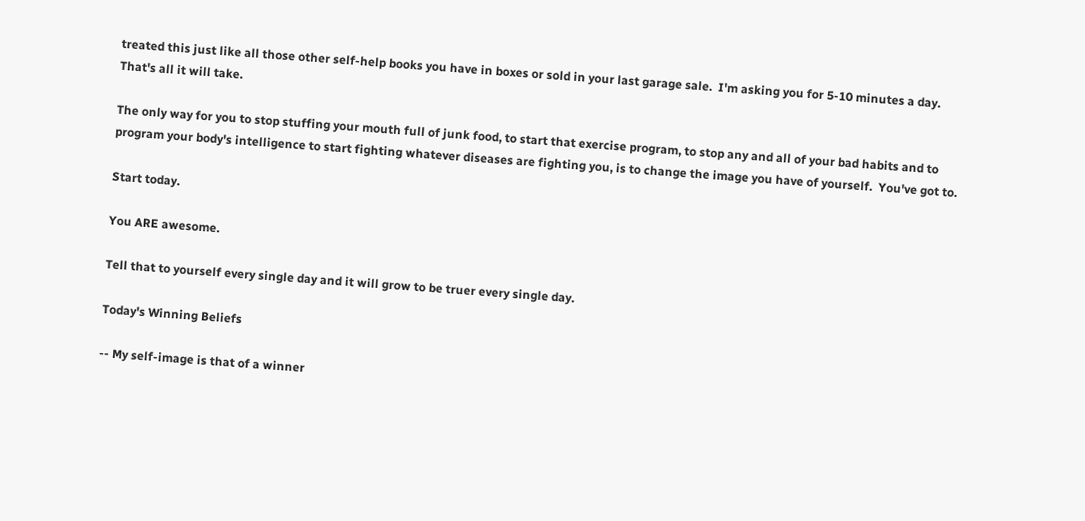treated this just like all those other self-help books you have in boxes or sold in your last garage sale.  I'm asking you for 5-10 minutes a day.
That's all it will take.

The only way for you to stop stuffing your mouth full of junk food, to start that exercise program, to stop any and all of your bad habits and to program your body's intelligence to start fighting whatever diseases are fighting you, is to change the image you have of yourself.  You've got to.

Start today.

You ARE awesome.

Tell that to yourself every single day and it will grow to be truer every single day.

Today's Winning Beliefs

-- My self-image is that of a winner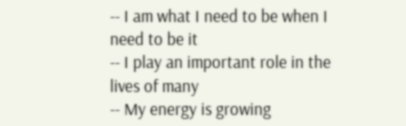-- I am what I need to be when I need to be it
-- I play an important role in the lives of many
-- My energy is growing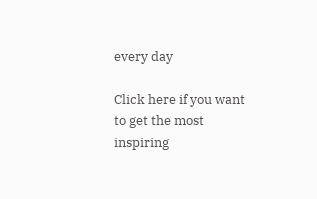every day

Click here if you want to get the most inspiring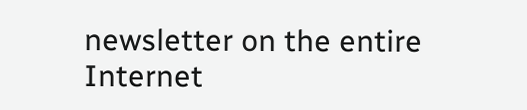newsletter on the entire Internet